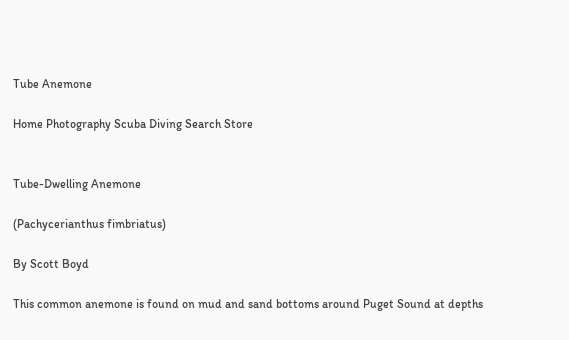Tube Anemone

Home Photography Scuba Diving Search Store


Tube-Dwelling Anemone

(Pachycerianthus fimbriatus)

By Scott Boyd

This common anemone is found on mud and sand bottoms around Puget Sound at depths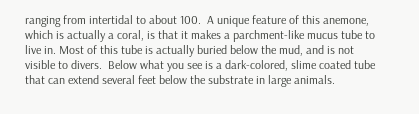ranging from intertidal to about 100.  A unique feature of this anemone, which is actually a coral, is that it makes a parchment-like mucus tube to live in. Most of this tube is actually buried below the mud, and is not visible to divers.  Below what you see is a dark-colored, slime coated tube that can extend several feet below the substrate in large animals.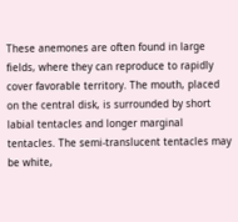These anemones are often found in large fields, where they can reproduce to rapidly cover favorable territory. The mouth, placed on the central disk, is surrounded by short labial tentacles and longer marginal tentacles. The semi-translucent tentacles may be white,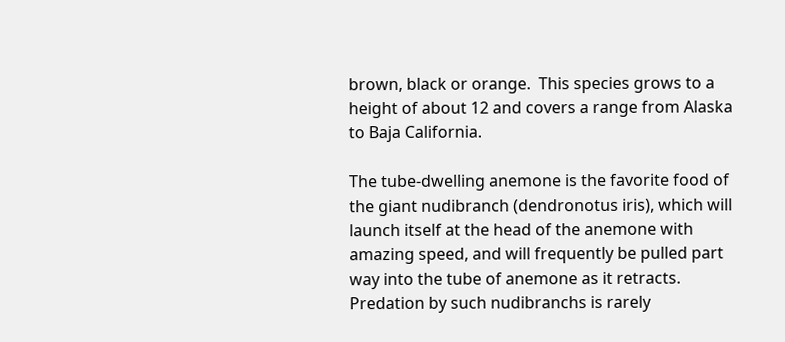brown, black or orange.  This species grows to a height of about 12 and covers a range from Alaska to Baja California.

The tube-dwelling anemone is the favorite food of the giant nudibranch (dendronotus iris), which will launch itself at the head of the anemone with amazing speed, and will frequently be pulled part way into the tube of anemone as it retracts.  Predation by such nudibranchs is rarely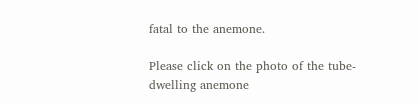fatal to the anemone.

Please click on the photo of the tube-dwelling anemone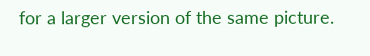for a larger version of the same picture.